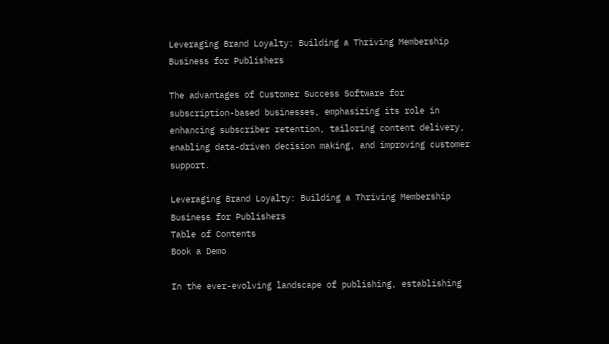Leveraging Brand Loyalty: Building a Thriving Membership Business for Publishers

The advantages of Customer Success Software for subscription-based businesses, emphasizing its role in enhancing subscriber retention, tailoring content delivery, enabling data-driven decision making, and improving customer support.

Leveraging Brand Loyalty: Building a Thriving Membership Business for Publishers
Table of Contents
Book a Demo

In the ever-evolving landscape of publishing, establishing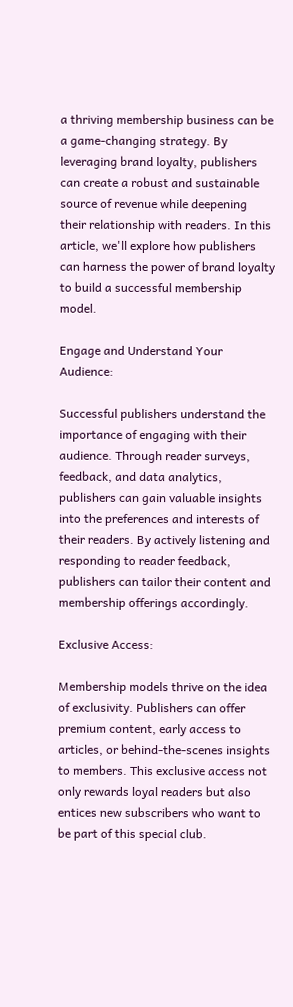a thriving membership business can be a game-changing strategy. By leveraging brand loyalty, publishers can create a robust and sustainable source of revenue while deepening their relationship with readers. In this article, we'll explore how publishers can harness the power of brand loyalty to build a successful membership model.

Engage and Understand Your Audience:

Successful publishers understand the importance of engaging with their audience. Through reader surveys, feedback, and data analytics, publishers can gain valuable insights into the preferences and interests of their readers. By actively listening and responding to reader feedback, publishers can tailor their content and membership offerings accordingly.

Exclusive Access:

Membership models thrive on the idea of exclusivity. Publishers can offer premium content, early access to articles, or behind-the-scenes insights to members. This exclusive access not only rewards loyal readers but also entices new subscribers who want to be part of this special club.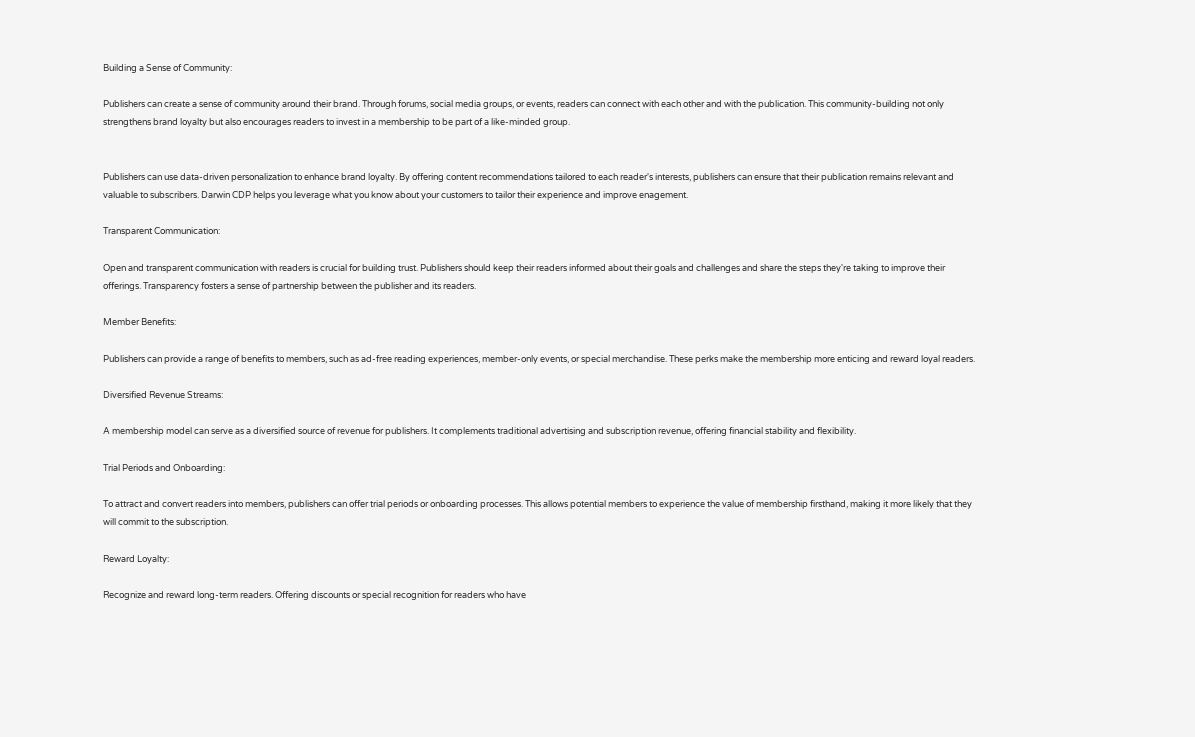Building a Sense of Community:

Publishers can create a sense of community around their brand. Through forums, social media groups, or events, readers can connect with each other and with the publication. This community-building not only strengthens brand loyalty but also encourages readers to invest in a membership to be part of a like-minded group.


Publishers can use data-driven personalization to enhance brand loyalty. By offering content recommendations tailored to each reader's interests, publishers can ensure that their publication remains relevant and valuable to subscribers. Darwin CDP helps you leverage what you know about your customers to tailor their experience and improve enagement.

Transparent Communication:

Open and transparent communication with readers is crucial for building trust. Publishers should keep their readers informed about their goals and challenges and share the steps they're taking to improve their offerings. Transparency fosters a sense of partnership between the publisher and its readers.

Member Benefits:

Publishers can provide a range of benefits to members, such as ad-free reading experiences, member-only events, or special merchandise. These perks make the membership more enticing and reward loyal readers.

Diversified Revenue Streams:

A membership model can serve as a diversified source of revenue for publishers. It complements traditional advertising and subscription revenue, offering financial stability and flexibility.

Trial Periods and Onboarding:

To attract and convert readers into members, publishers can offer trial periods or onboarding processes. This allows potential members to experience the value of membership firsthand, making it more likely that they will commit to the subscription.

Reward Loyalty:

Recognize and reward long-term readers. Offering discounts or special recognition for readers who have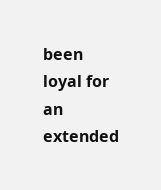been loyal for an extended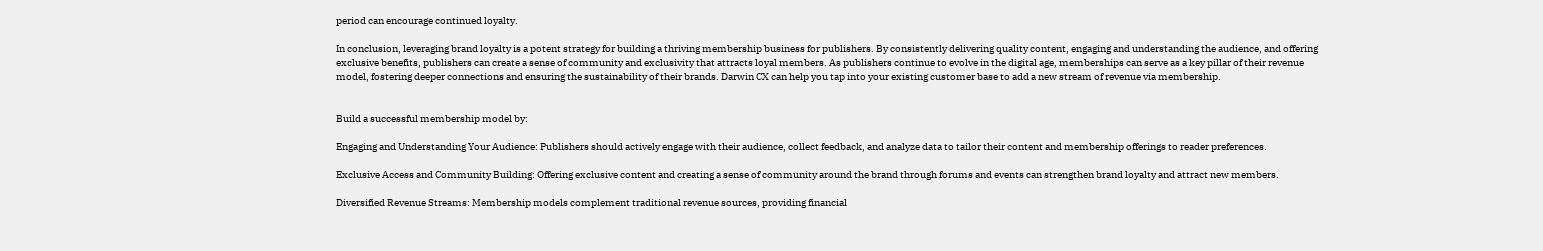period can encourage continued loyalty.

In conclusion, leveraging brand loyalty is a potent strategy for building a thriving membership business for publishers. By consistently delivering quality content, engaging and understanding the audience, and offering exclusive benefits, publishers can create a sense of community and exclusivity that attracts loyal members. As publishers continue to evolve in the digital age, memberships can serve as a key pillar of their revenue model, fostering deeper connections and ensuring the sustainability of their brands. Darwin CX can help you tap into your existing customer base to add a new stream of revenue via membership.


Build a successful membership model by:

Engaging and Understanding Your Audience: Publishers should actively engage with their audience, collect feedback, and analyze data to tailor their content and membership offerings to reader preferences.

Exclusive Access and Community Building: Offering exclusive content and creating a sense of community around the brand through forums and events can strengthen brand loyalty and attract new members.

Diversified Revenue Streams: Membership models complement traditional revenue sources, providing financial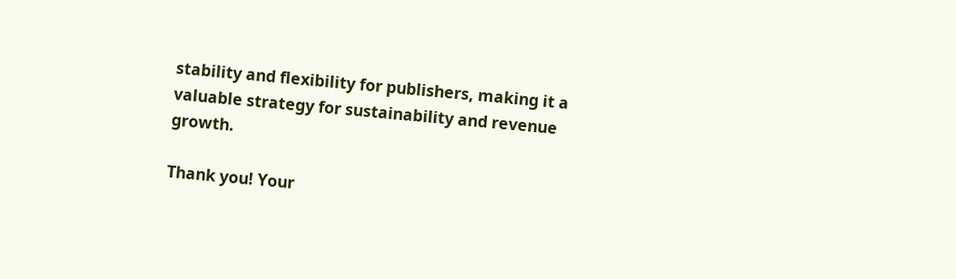stability and flexibility for publishers, making it a valuable strategy for sustainability and revenue growth.

Thank you! Your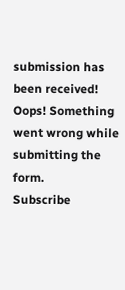submission has been received!
Oops! Something went wrong while submitting the form.
Subscribe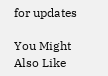for updates

You Might Also Like